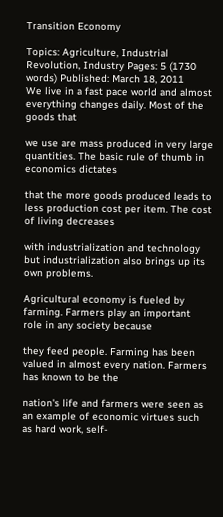Transition Economy

Topics: Agriculture, Industrial Revolution, Industry Pages: 5 (1730 words) Published: March 18, 2011
We live in a fast pace world and almost everything changes daily. Most of the goods that

we use are mass produced in very large quantities. The basic rule of thumb in economics dictates

that the more goods produced leads to less production cost per item. The cost of living decreases

with industrialization and technology but industrialization also brings up its own problems.

Agricultural economy is fueled by farming. Farmers play an important role in any society because

they feed people. Farming has been valued in almost every nation. Farmers has known to be the

nation's life and farmers were seen as an example of economic virtues such as hard work, self-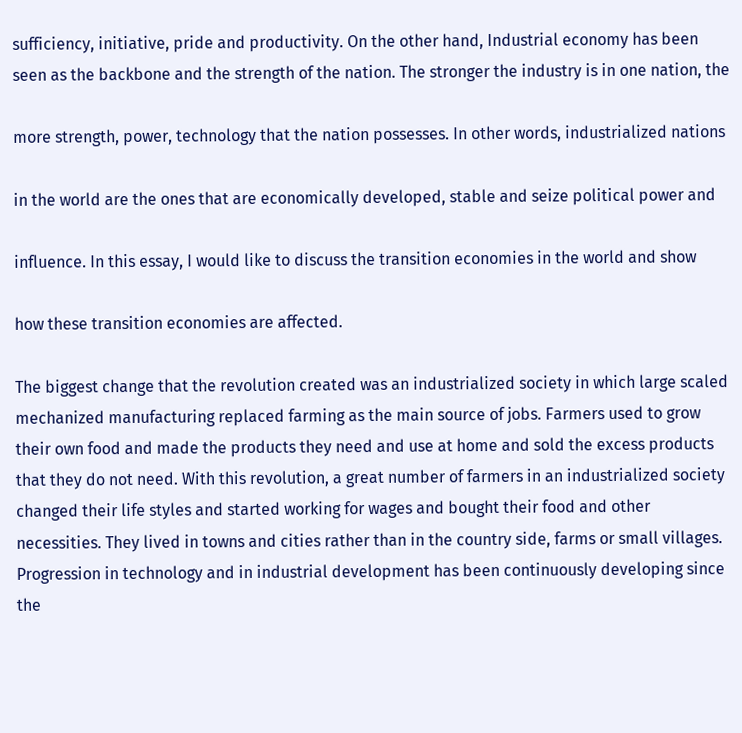sufficiency, initiative, pride and productivity. On the other hand, Industrial economy has been seen as the backbone and the strength of the nation. The stronger the industry is in one nation, the

more strength, power, technology that the nation possesses. In other words, industrialized nations

in the world are the ones that are economically developed, stable and seize political power and

influence. In this essay, I would like to discuss the transition economies in the world and show

how these transition economies are affected.

The biggest change that the revolution created was an industrialized society in which large scaled mechanized manufacturing replaced farming as the main source of jobs. Farmers used to grow their own food and made the products they need and use at home and sold the excess products that they do not need. With this revolution, a great number of farmers in an industrialized society changed their life styles and started working for wages and bought their food and other necessities. They lived in towns and cities rather than in the country side, farms or small villages. Progression in technology and in industrial development has been continuously developing since the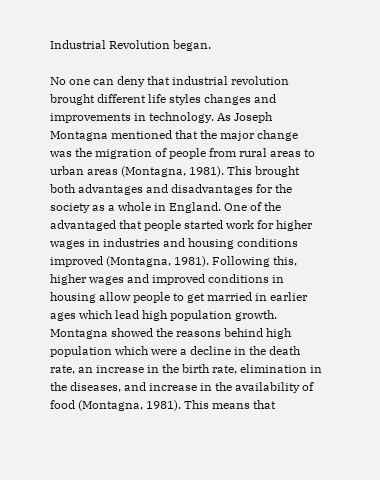Industrial Revolution began.

No one can deny that industrial revolution brought different life styles changes and improvements in technology. As Joseph Montagna mentioned that the major change was the migration of people from rural areas to urban areas (Montagna, 1981). This brought both advantages and disadvantages for the society as a whole in England. One of the advantaged that people started work for higher wages in industries and housing conditions improved (Montagna, 1981). Following this, higher wages and improved conditions in housing allow people to get married in earlier ages which lead high population growth. Montagna showed the reasons behind high population which were a decline in the death rate, an increase in the birth rate, elimination in the diseases, and increase in the availability of food (Montagna, 1981). This means that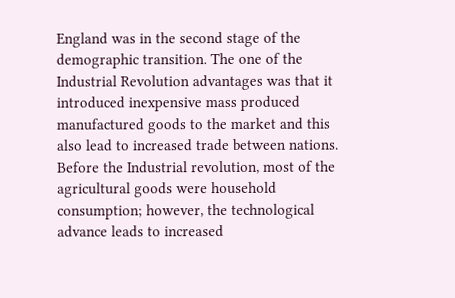England was in the second stage of the demographic transition. The one of the Industrial Revolution advantages was that it introduced inexpensive mass produced manufactured goods to the market and this also lead to increased trade between nations. Before the Industrial revolution, most of the agricultural goods were household consumption; however, the technological advance leads to increased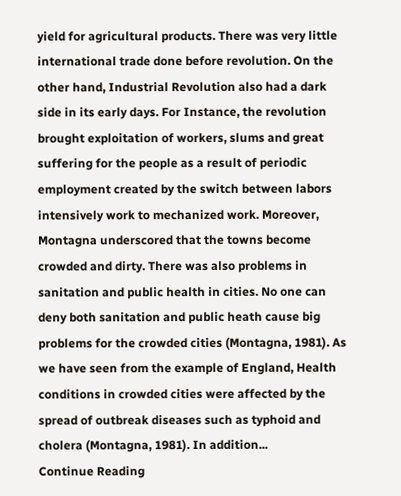yield for agricultural products. There was very little international trade done before revolution. On the other hand, Industrial Revolution also had a dark side in its early days. For Instance, the revolution brought exploitation of workers, slums and great suffering for the people as a result of periodic employment created by the switch between labors intensively work to mechanized work. Moreover, Montagna underscored that the towns become crowded and dirty. There was also problems in sanitation and public health in cities. No one can deny both sanitation and public heath cause big problems for the crowded cities (Montagna, 1981). As we have seen from the example of England, Health conditions in crowded cities were affected by the spread of outbreak diseases such as typhoid and cholera (Montagna, 1981). In addition...
Continue Reading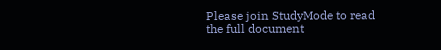Please join StudyMode to read the full document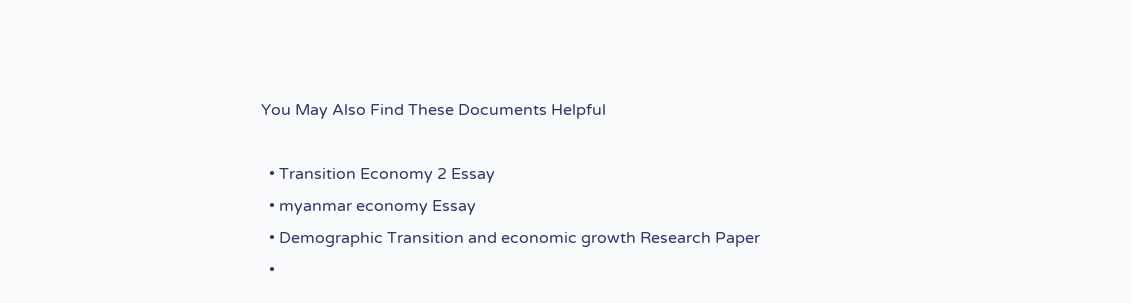You May Also Find These Documents Helpful

  • Transition Economy 2 Essay
  • myanmar economy Essay
  • Demographic Transition and economic growth Research Paper
  •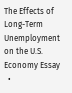The Effects of Long-Term Unemployment on the U.S. Economy Essay
  •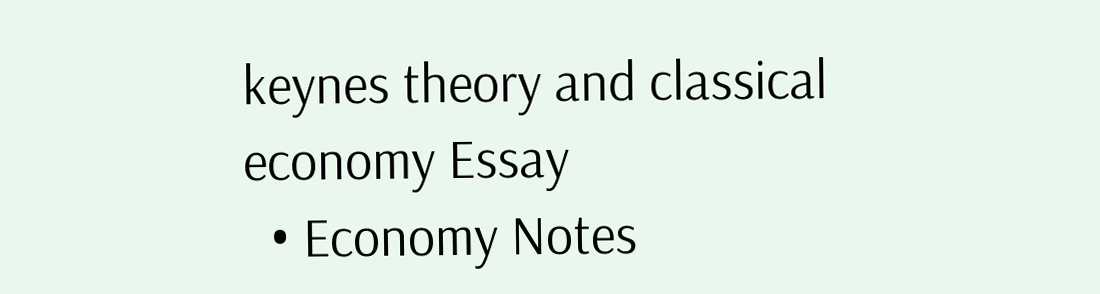keynes theory and classical economy Essay
  • Economy Notes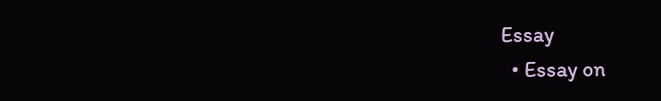Essay
  • Essay on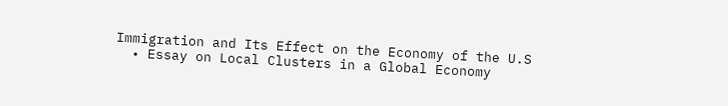Immigration and Its Effect on the Economy of the U.S
  • Essay on Local Clusters in a Global Economy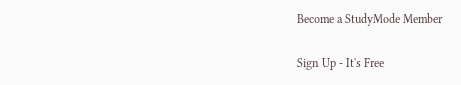Become a StudyMode Member

Sign Up - It's Free